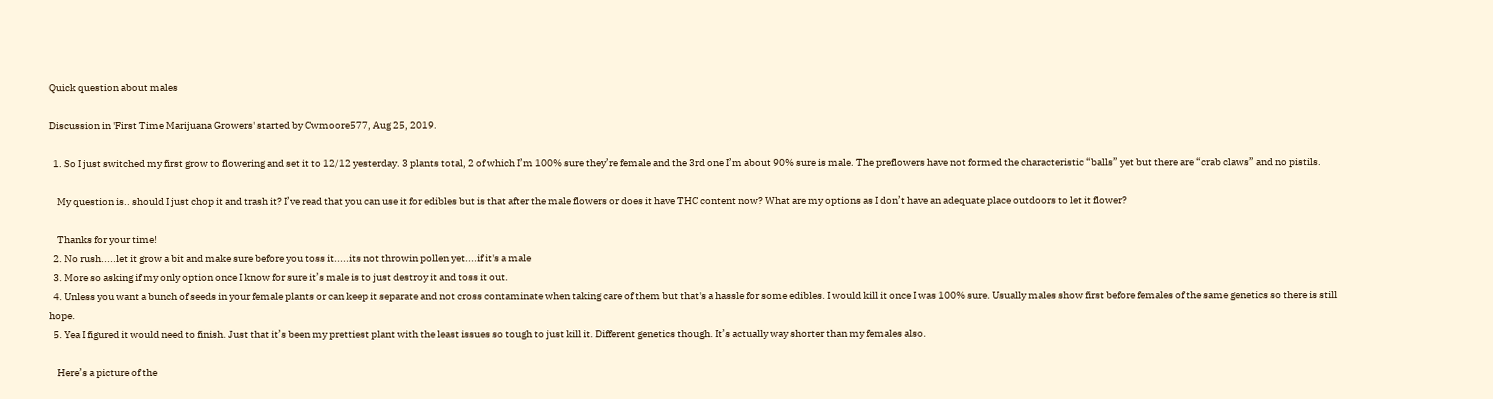Quick question about males

Discussion in 'First Time Marijuana Growers' started by Cwmoore577, Aug 25, 2019.

  1. So I just switched my first grow to flowering and set it to 12/12 yesterday. 3 plants total, 2 of which I’m 100% sure they’re female and the 3rd one I’m about 90% sure is male. The preflowers have not formed the characteristic “balls” yet but there are “crab claws” and no pistils.

    My question is.. should I just chop it and trash it? I’ve read that you can use it for edibles but is that after the male flowers or does it have THC content now? What are my options as I don’t have an adequate place outdoors to let it flower?

    Thanks for your time!
  2. No rush.....let it grow a bit and make sure before you toss it.....its not throwin pollen yet....if it's a male
  3. More so asking if my only option once I know for sure it’s male is to just destroy it and toss it out.
  4. Unless you want a bunch of seeds in your female plants or can keep it separate and not cross contaminate when taking care of them but that's a hassle for some edibles. I would kill it once I was 100% sure. Usually males show first before females of the same genetics so there is still hope.
  5. Yea I figured it would need to finish. Just that it’s been my prettiest plant with the least issues so tough to just kill it. Different genetics though. It’s actually way shorter than my females also.

    Here’s a picture of the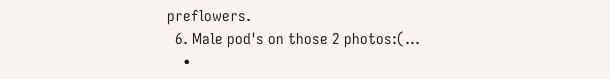preflowers.
  6. Male pod's on those 2 photos:(...
    •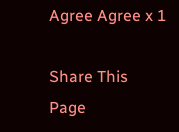Agree Agree x 1

Share This Page